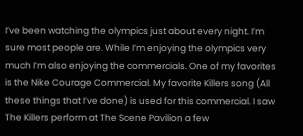I’ve been watching the olympics just about every night. I’m sure most people are. While I’m enjoying the olympics very much I’m also enjoying the commercials. One of my favorites is the Nike Courage Commercial. My favorite Killers song (All these things that I’ve done) is used for this commercial. I saw The Killers perform at The Scene Pavilion a few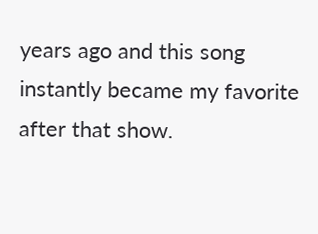years ago and this song instantly became my favorite after that show.